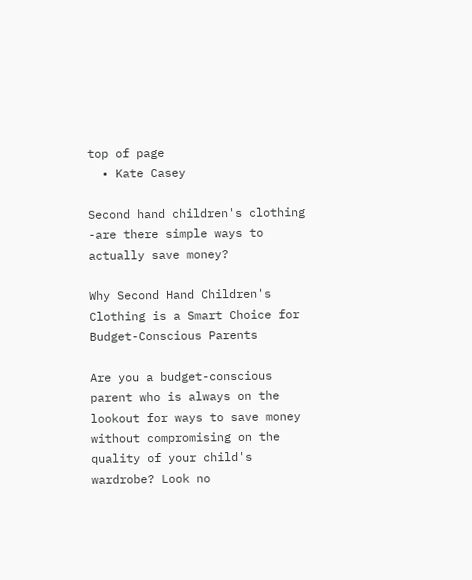top of page
  • Kate Casey

Second hand children's clothing -are there simple ways to actually save money?

Why Second Hand Children's Clothing is a Smart Choice for Budget-Conscious Parents

Are you a budget-conscious parent who is always on the lookout for ways to save money without compromising on the quality of your child's wardrobe? Look no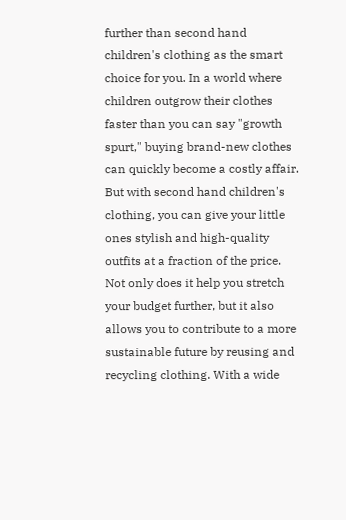further than second hand children's clothing as the smart choice for you. In a world where children outgrow their clothes faster than you can say "growth spurt," buying brand-new clothes can quickly become a costly affair. But with second hand children's clothing, you can give your little ones stylish and high-quality outfits at a fraction of the price. Not only does it help you stretch your budget further, but it also allows you to contribute to a more sustainable future by reusing and recycling clothing. With a wide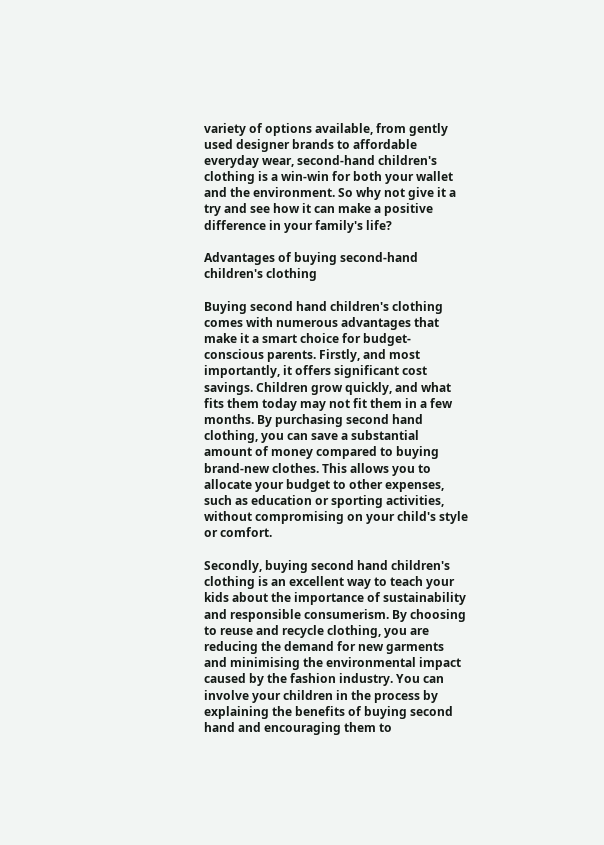variety of options available, from gently used designer brands to affordable everyday wear, second-hand children's clothing is a win-win for both your wallet and the environment. So why not give it a try and see how it can make a positive difference in your family's life?

Advantages of buying second-hand children's clothing

Buying second hand children's clothing comes with numerous advantages that make it a smart choice for budget-conscious parents. Firstly, and most importantly, it offers significant cost savings. Children grow quickly, and what fits them today may not fit them in a few months. By purchasing second hand clothing, you can save a substantial amount of money compared to buying brand-new clothes. This allows you to allocate your budget to other expenses, such as education or sporting activities, without compromising on your child's style or comfort.

Secondly, buying second hand children's clothing is an excellent way to teach your kids about the importance of sustainability and responsible consumerism. By choosing to reuse and recycle clothing, you are reducing the demand for new garments and minimising the environmental impact caused by the fashion industry. You can involve your children in the process by explaining the benefits of buying second hand and encouraging them to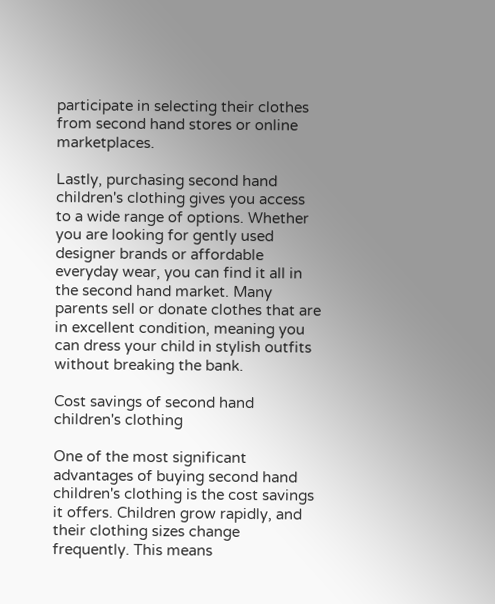participate in selecting their clothes from second hand stores or online marketplaces.

Lastly, purchasing second hand children's clothing gives you access to a wide range of options. Whether you are looking for gently used designer brands or affordable everyday wear, you can find it all in the second hand market. Many parents sell or donate clothes that are in excellent condition, meaning you can dress your child in stylish outfits without breaking the bank.

Cost savings of second hand children's clothing

One of the most significant advantages of buying second hand children's clothing is the cost savings it offers. Children grow rapidly, and their clothing sizes change frequently. This means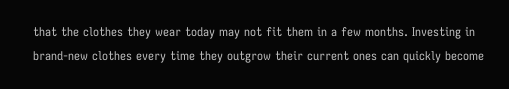that the clothes they wear today may not fit them in a few months. Investing in brand-new clothes every time they outgrow their current ones can quickly become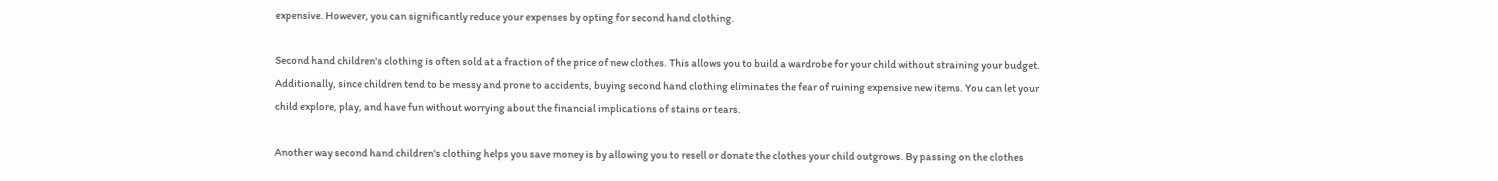expensive. However, you can significantly reduce your expenses by opting for second hand clothing.

Second hand children's clothing is often sold at a fraction of the price of new clothes. This allows you to build a wardrobe for your child without straining your budget. Additionally, since children tend to be messy and prone to accidents, buying second hand clothing eliminates the fear of ruining expensive new items. You can let your child explore, play, and have fun without worrying about the financial implications of stains or tears.

Another way second hand children's clothing helps you save money is by allowing you to resell or donate the clothes your child outgrows. By passing on the clothes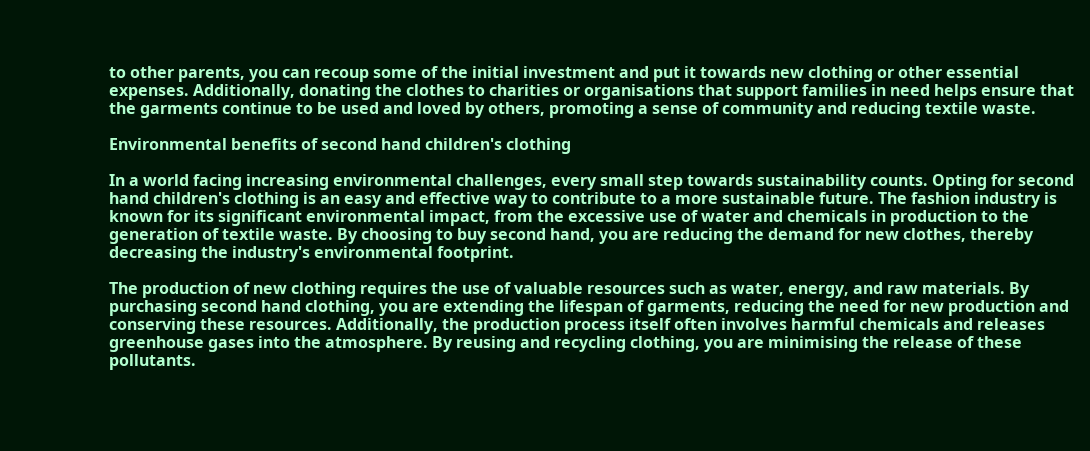to other parents, you can recoup some of the initial investment and put it towards new clothing or other essential expenses. Additionally, donating the clothes to charities or organisations that support families in need helps ensure that the garments continue to be used and loved by others, promoting a sense of community and reducing textile waste.

Environmental benefits of second hand children's clothing

In a world facing increasing environmental challenges, every small step towards sustainability counts. Opting for second hand children's clothing is an easy and effective way to contribute to a more sustainable future. The fashion industry is known for its significant environmental impact, from the excessive use of water and chemicals in production to the generation of textile waste. By choosing to buy second hand, you are reducing the demand for new clothes, thereby decreasing the industry's environmental footprint.

The production of new clothing requires the use of valuable resources such as water, energy, and raw materials. By purchasing second hand clothing, you are extending the lifespan of garments, reducing the need for new production and conserving these resources. Additionally, the production process itself often involves harmful chemicals and releases greenhouse gases into the atmosphere. By reusing and recycling clothing, you are minimising the release of these pollutants.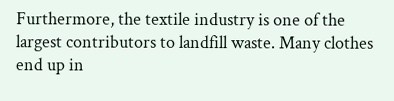Furthermore, the textile industry is one of the largest contributors to landfill waste. Many clothes end up in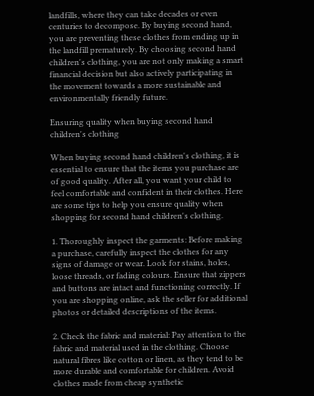landfills, where they can take decades or even centuries to decompose. By buying second hand, you are preventing these clothes from ending up in the landfill prematurely. By choosing second hand children's clothing, you are not only making a smart financial decision but also actively participating in the movement towards a more sustainable and environmentally friendly future.

Ensuring quality when buying second hand children's clothing

When buying second hand children's clothing, it is essential to ensure that the items you purchase are of good quality. After all, you want your child to feel comfortable and confident in their clothes. Here are some tips to help you ensure quality when shopping for second hand children's clothing.

1. Thoroughly inspect the garments: Before making a purchase, carefully inspect the clothes for any signs of damage or wear. Look for stains, holes, loose threads, or fading colours. Ensure that zippers and buttons are intact and functioning correctly. If you are shopping online, ask the seller for additional photos or detailed descriptions of the items.

2. Check the fabric and material: Pay attention to the fabric and material used in the clothing. Choose natural fibres like cotton or linen, as they tend to be more durable and comfortable for children. Avoid clothes made from cheap synthetic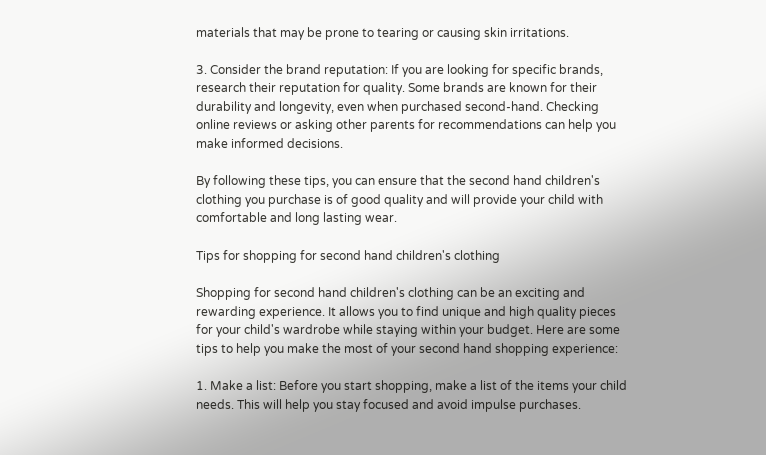materials that may be prone to tearing or causing skin irritations.

3. Consider the brand reputation: If you are looking for specific brands, research their reputation for quality. Some brands are known for their durability and longevity, even when purchased second-hand. Checking online reviews or asking other parents for recommendations can help you make informed decisions.

By following these tips, you can ensure that the second hand children's clothing you purchase is of good quality and will provide your child with comfortable and long lasting wear.

Tips for shopping for second hand children's clothing

Shopping for second hand children's clothing can be an exciting and rewarding experience. It allows you to find unique and high quality pieces for your child's wardrobe while staying within your budget. Here are some tips to help you make the most of your second hand shopping experience:

1. Make a list: Before you start shopping, make a list of the items your child needs. This will help you stay focused and avoid impulse purchases.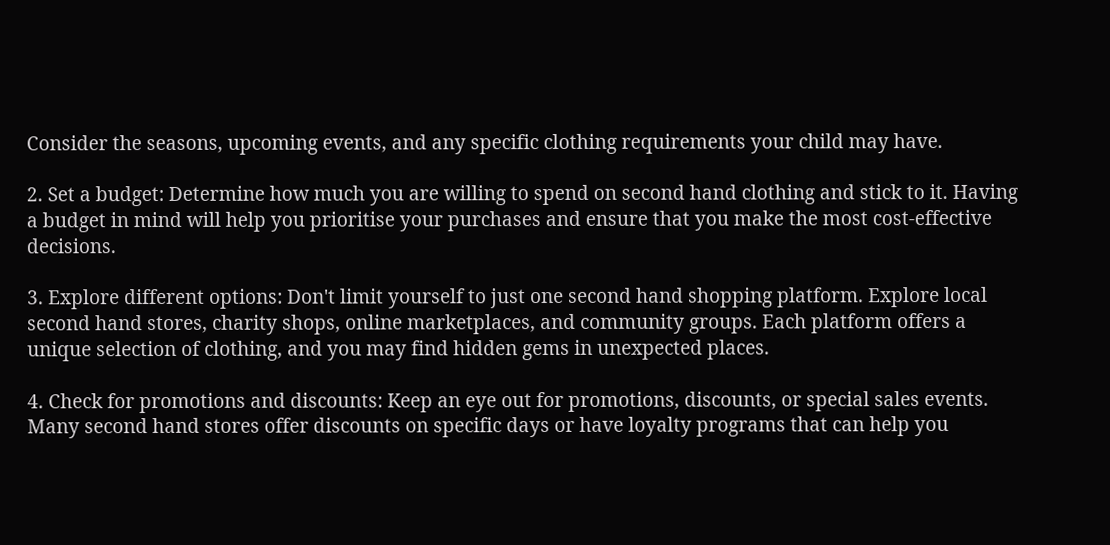Consider the seasons, upcoming events, and any specific clothing requirements your child may have.

2. Set a budget: Determine how much you are willing to spend on second hand clothing and stick to it. Having a budget in mind will help you prioritise your purchases and ensure that you make the most cost-effective decisions.

3. Explore different options: Don't limit yourself to just one second hand shopping platform. Explore local second hand stores, charity shops, online marketplaces, and community groups. Each platform offers a unique selection of clothing, and you may find hidden gems in unexpected places.

4. Check for promotions and discounts: Keep an eye out for promotions, discounts, or special sales events. Many second hand stores offer discounts on specific days or have loyalty programs that can help you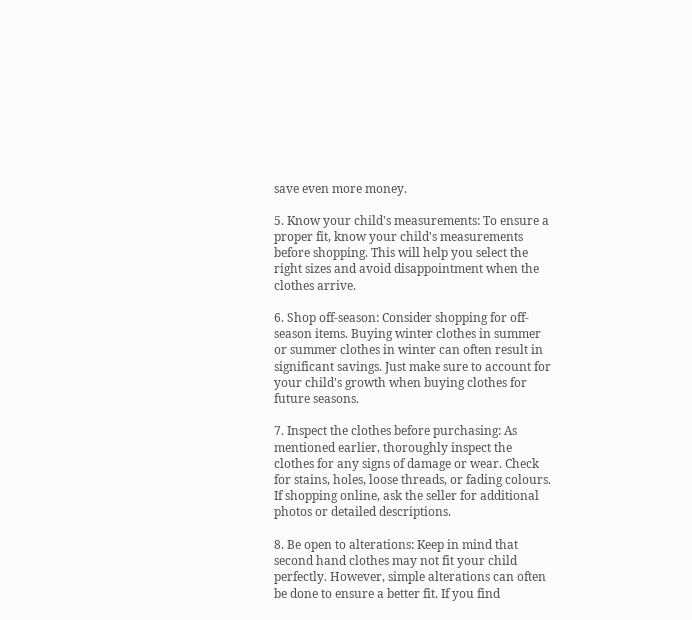save even more money.

5. Know your child's measurements: To ensure a proper fit, know your child's measurements before shopping. This will help you select the right sizes and avoid disappointment when the clothes arrive.

6. Shop off-season: Consider shopping for off-season items. Buying winter clothes in summer or summer clothes in winter can often result in significant savings. Just make sure to account for your child's growth when buying clothes for future seasons.

7. Inspect the clothes before purchasing: As mentioned earlier, thoroughly inspect the clothes for any signs of damage or wear. Check for stains, holes, loose threads, or fading colours. If shopping online, ask the seller for additional photos or detailed descriptions.

8. Be open to alterations: Keep in mind that second hand clothes may not fit your child perfectly. However, simple alterations can often be done to ensure a better fit. If you find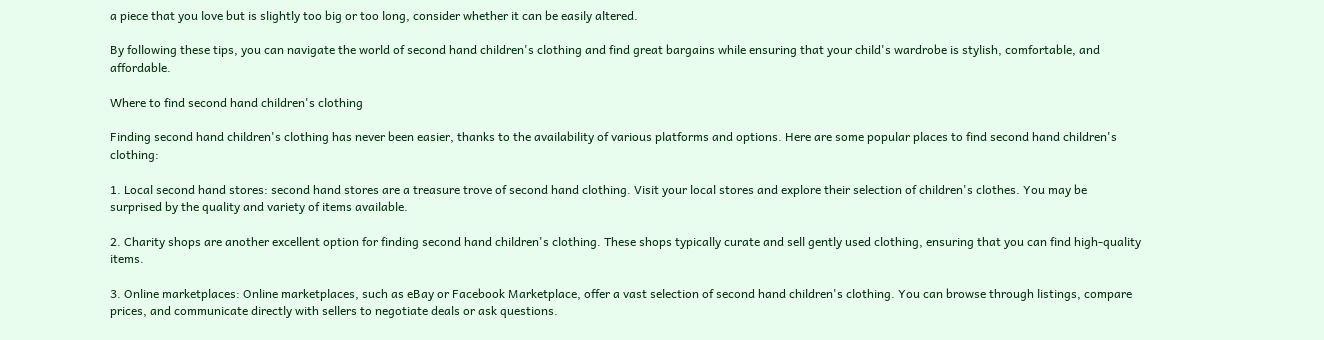a piece that you love but is slightly too big or too long, consider whether it can be easily altered.

By following these tips, you can navigate the world of second hand children's clothing and find great bargains while ensuring that your child's wardrobe is stylish, comfortable, and affordable.

Where to find second hand children's clothing

Finding second hand children's clothing has never been easier, thanks to the availability of various platforms and options. Here are some popular places to find second hand children's clothing:

1. Local second hand stores: second hand stores are a treasure trove of second hand clothing. Visit your local stores and explore their selection of children's clothes. You may be surprised by the quality and variety of items available.

2. Charity shops are another excellent option for finding second hand children's clothing. These shops typically curate and sell gently used clothing, ensuring that you can find high-quality items.

3. Online marketplaces: Online marketplaces, such as eBay or Facebook Marketplace, offer a vast selection of second hand children's clothing. You can browse through listings, compare prices, and communicate directly with sellers to negotiate deals or ask questions.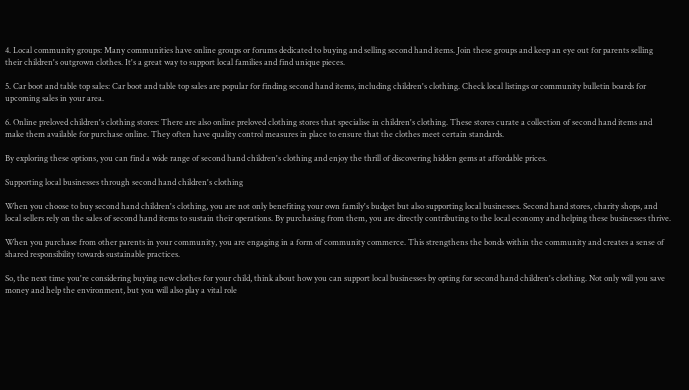4. Local community groups: Many communities have online groups or forums dedicated to buying and selling second hand items. Join these groups and keep an eye out for parents selling their children's outgrown clothes. It's a great way to support local families and find unique pieces.

5. Car boot and table top sales: Car boot and table top sales are popular for finding second hand items, including children's clothing. Check local listings or community bulletin boards for upcoming sales in your area.

6. Online preloved children's clothing stores: There are also online preloved clothing stores that specialise in children's clothing. These stores curate a collection of second hand items and make them available for purchase online. They often have quality control measures in place to ensure that the clothes meet certain standards.

By exploring these options, you can find a wide range of second hand children's clothing and enjoy the thrill of discovering hidden gems at affordable prices.

Supporting local businesses through second hand children's clothing

When you choose to buy second hand children's clothing, you are not only benefiting your own family's budget but also supporting local businesses. Second hand stores, charity shops, and local sellers rely on the sales of second hand items to sustain their operations. By purchasing from them, you are directly contributing to the local economy and helping these businesses thrive.

When you purchase from other parents in your community, you are engaging in a form of community commerce. This strengthens the bonds within the community and creates a sense of shared responsibility towards sustainable practices.

So, the next time you're considering buying new clothes for your child, think about how you can support local businesses by opting for second hand children's clothing. Not only will you save money and help the environment, but you will also play a vital role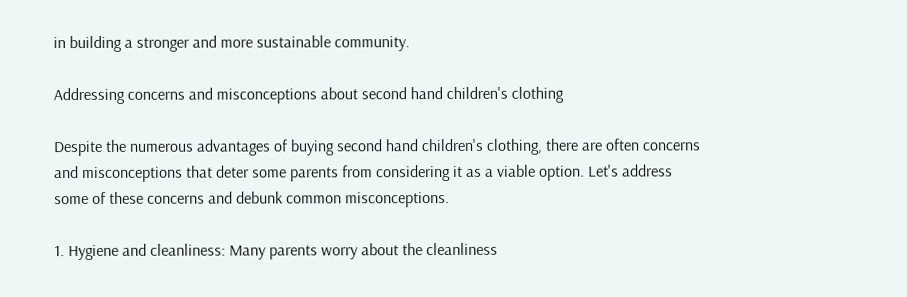in building a stronger and more sustainable community.

Addressing concerns and misconceptions about second hand children's clothing

Despite the numerous advantages of buying second hand children's clothing, there are often concerns and misconceptions that deter some parents from considering it as a viable option. Let's address some of these concerns and debunk common misconceptions.

1. Hygiene and cleanliness: Many parents worry about the cleanliness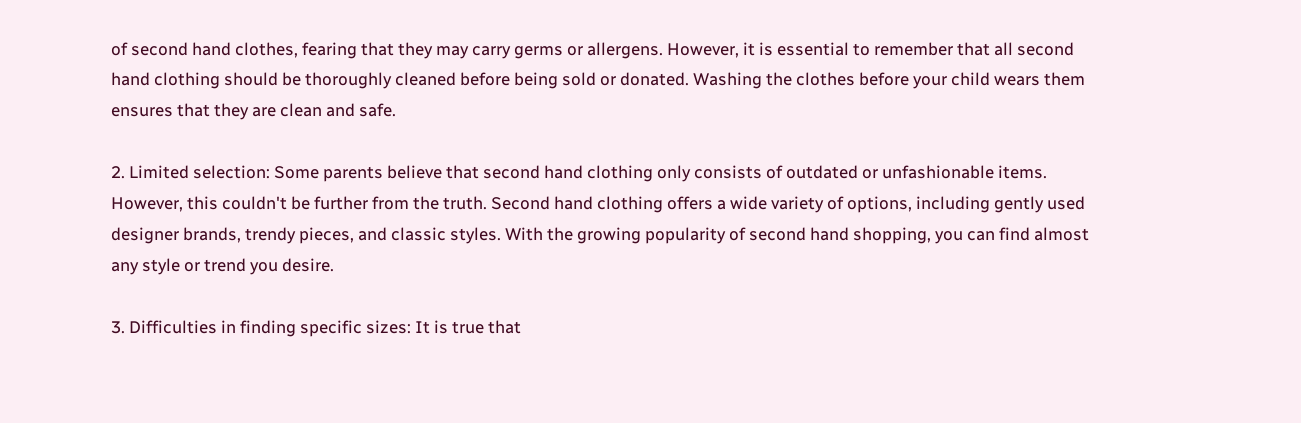of second hand clothes, fearing that they may carry germs or allergens. However, it is essential to remember that all second hand clothing should be thoroughly cleaned before being sold or donated. Washing the clothes before your child wears them ensures that they are clean and safe.

2. Limited selection: Some parents believe that second hand clothing only consists of outdated or unfashionable items. However, this couldn't be further from the truth. Second hand clothing offers a wide variety of options, including gently used designer brands, trendy pieces, and classic styles. With the growing popularity of second hand shopping, you can find almost any style or trend you desire.

3. Difficulties in finding specific sizes: It is true that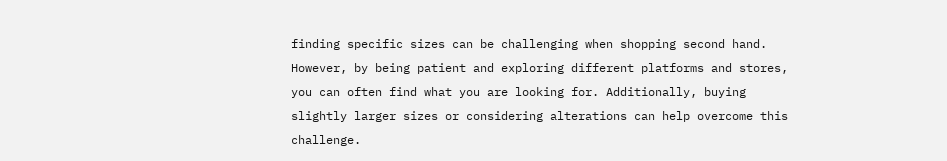finding specific sizes can be challenging when shopping second hand. However, by being patient and exploring different platforms and stores, you can often find what you are looking for. Additionally, buying slightly larger sizes or considering alterations can help overcome this challenge.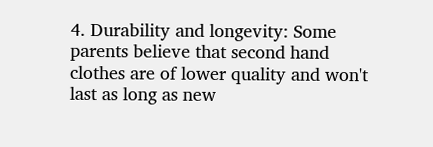4. Durability and longevity: Some parents believe that second hand clothes are of lower quality and won't last as long as new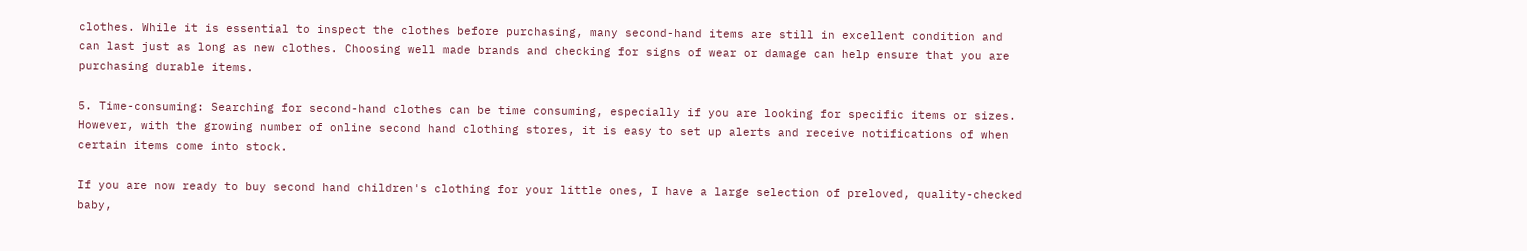clothes. While it is essential to inspect the clothes before purchasing, many second-hand items are still in excellent condition and can last just as long as new clothes. Choosing well made brands and checking for signs of wear or damage can help ensure that you are purchasing durable items.

5. Time-consuming: Searching for second-hand clothes can be time consuming, especially if you are looking for specific items or sizes. However, with the growing number of online second hand clothing stores, it is easy to set up alerts and receive notifications of when certain items come into stock.

If you are now ready to buy second hand children's clothing for your little ones, I have a large selection of preloved, quality-checked baby,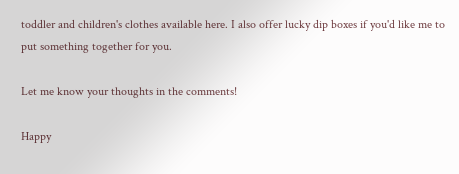toddler and children's clothes available here. I also offer lucky dip boxes if you'd like me to put something together for you.

Let me know your thoughts in the comments!

Happy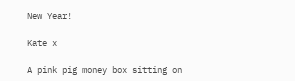New Year!

Kate x

A pink pig money box sitting on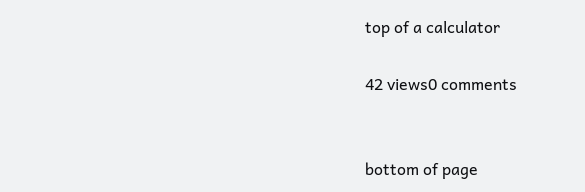top of a calculator

42 views0 comments


bottom of page